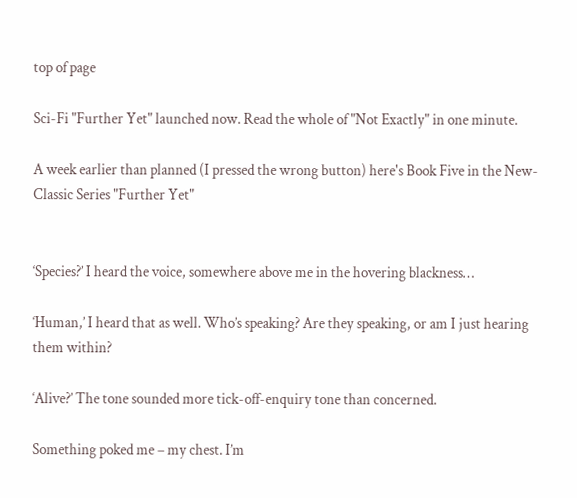top of page

Sci-Fi "Further Yet" launched now. Read the whole of "Not Exactly" in one minute.

A week earlier than planned (I pressed the wrong button) here's Book Five in the New-Classic Series "Further Yet"


‘Species?’ I heard the voice, somewhere above me in the hovering blackness…

‘Human,’ I heard that as well. Who’s speaking? Are they speaking, or am I just hearing them within?

‘Alive?’ The tone sounded more tick-off-enquiry tone than concerned.

Something poked me – my chest. I’m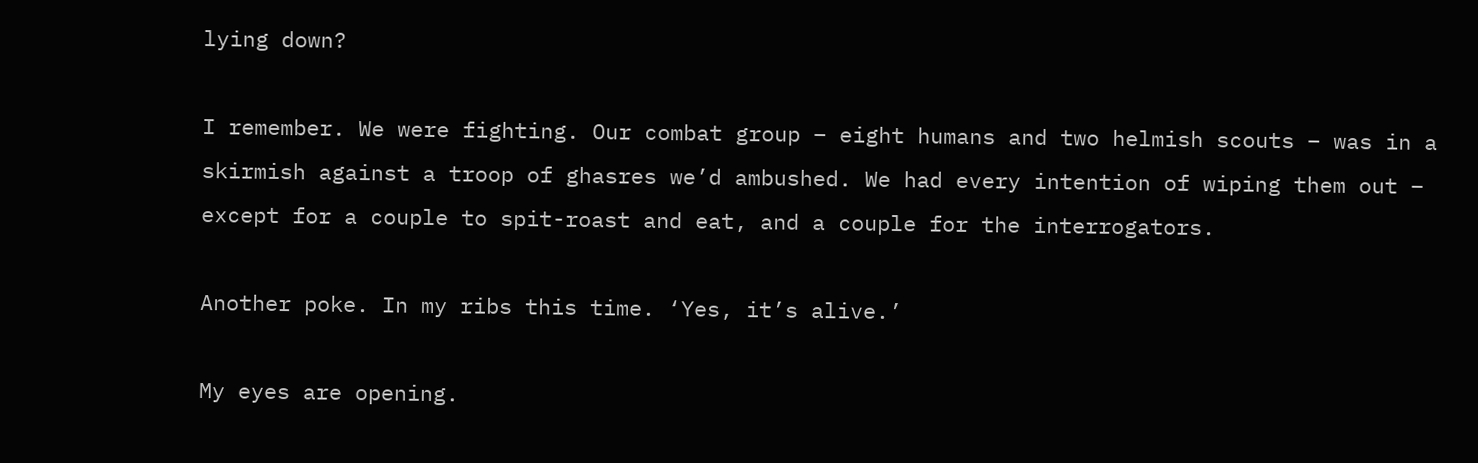lying down?

I remember. We were fighting. Our combat group – eight humans and two helmish scouts – was in a skirmish against a troop of ghasres we’d ambushed. We had every intention of wiping them out – except for a couple to spit-roast and eat, and a couple for the interrogators.

Another poke. In my ribs this time. ‘Yes, it’s alive.’

My eyes are opening.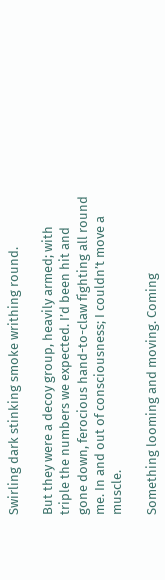Swirling dark stinking smoke writhing round.

But they were a decoy group, heavily armed; with triple the numbers we expected. I’d been hit and gone down, ferocious hand-to-claw fighting all round me. In and out of consciousness; I couldn’t move a muscle.

Something looming and moving. Coming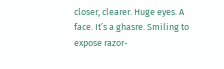closer, clearer. Huge eyes. A face. It’s a ghasre. Smiling to expose razor-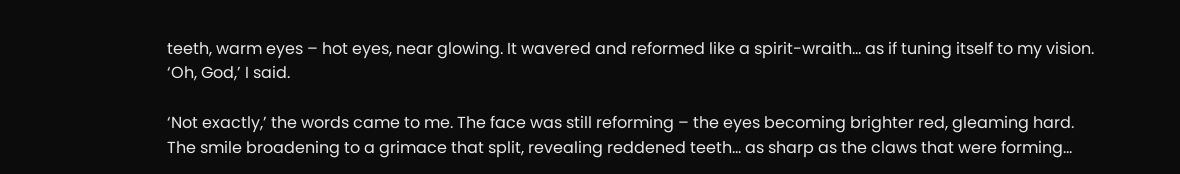teeth, warm eyes – hot eyes, near glowing. It wavered and reformed like a spirit-wraith… as if tuning itself to my vision. ‘Oh, God,’ I said.

‘Not exactly,’ the words came to me. The face was still reforming – the eyes becoming brighter red, gleaming hard. The smile broadening to a grimace that split, revealing reddened teeth… as sharp as the claws that were forming…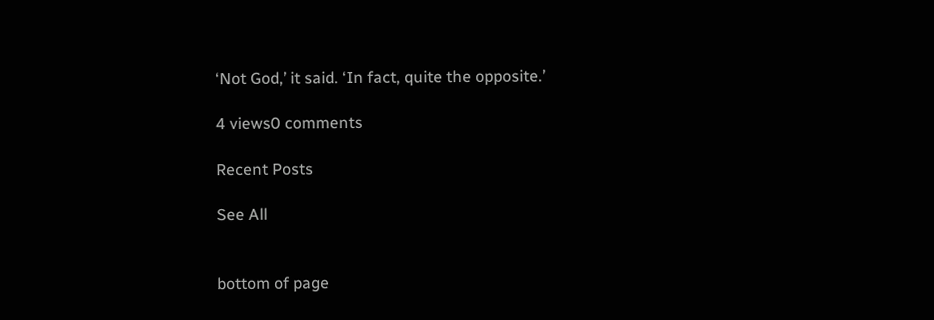‘Not God,’ it said. ‘In fact, quite the opposite.’

4 views0 comments

Recent Posts

See All


bottom of page